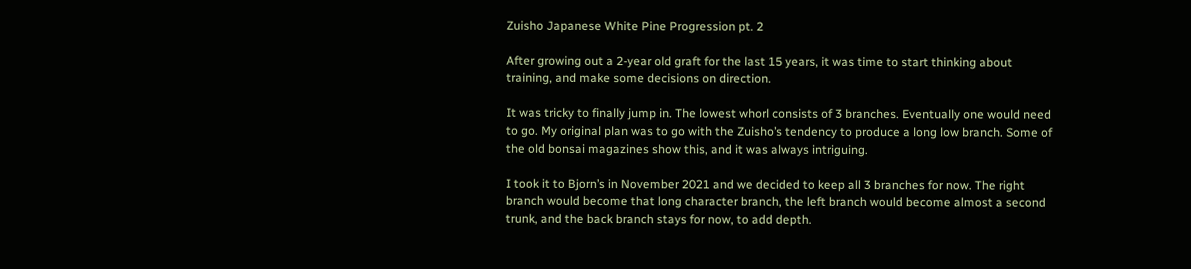Zuisho Japanese White Pine Progression pt. 2

After growing out a 2-year old graft for the last 15 years, it was time to start thinking about training, and make some decisions on direction.

It was tricky to finally jump in. The lowest whorl consists of 3 branches. Eventually one would need to go. My original plan was to go with the Zuisho’s tendency to produce a long low branch. Some of the old bonsai magazines show this, and it was always intriguing.

I took it to Bjorn’s in November 2021 and we decided to keep all 3 branches for now. The right branch would become that long character branch, the left branch would become almost a second trunk, and the back branch stays for now, to add depth.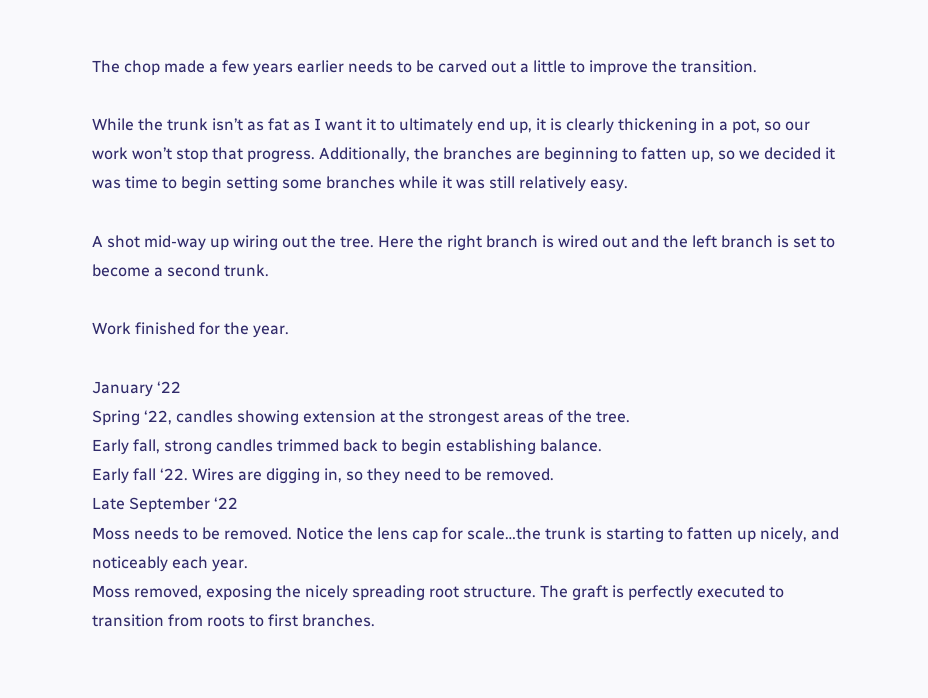The chop made a few years earlier needs to be carved out a little to improve the transition.

While the trunk isn’t as fat as I want it to ultimately end up, it is clearly thickening in a pot, so our work won’t stop that progress. Additionally, the branches are beginning to fatten up, so we decided it was time to begin setting some branches while it was still relatively easy.

A shot mid-way up wiring out the tree. Here the right branch is wired out and the left branch is set to become a second trunk.

Work finished for the year.

January ‘22
Spring ‘22, candles showing extension at the strongest areas of the tree.
Early fall, strong candles trimmed back to begin establishing balance.
Early fall ‘22. Wires are digging in, so they need to be removed.
Late September ‘22
Moss needs to be removed. Notice the lens cap for scale…the trunk is starting to fatten up nicely, and noticeably each year.
Moss removed, exposing the nicely spreading root structure. The graft is perfectly executed to transition from roots to first branches.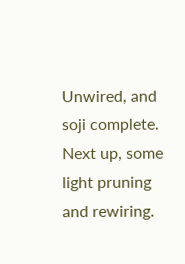Unwired, and soji complete. Next up, some light pruning and rewiring.